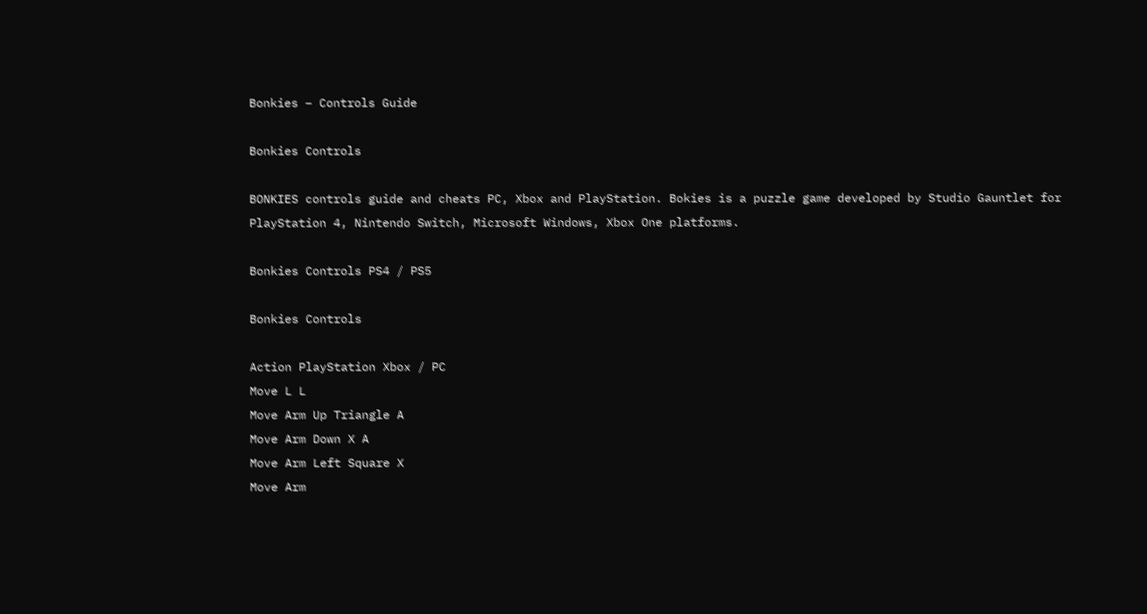Bonkies – Controls Guide

Bonkies Controls

BONKIES controls guide and cheats PC, Xbox and PlayStation. Bokies is a puzzle game developed by Studio Gauntlet for PlayStation 4, Nintendo Switch, Microsoft Windows, Xbox One platforms.

Bonkies Controls PS4 / PS5

Bonkies Controls

Action PlayStation Xbox / PC
Move L L
Move Arm Up Triangle A
Move Arm Down X A
Move Arm Left Square X
Move Arm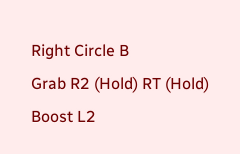Right Circle B
Grab R2 (Hold) RT (Hold)
Boost L2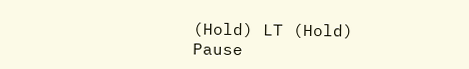(Hold) LT (Hold)
Pause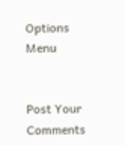Options Menu


Post Your Comments